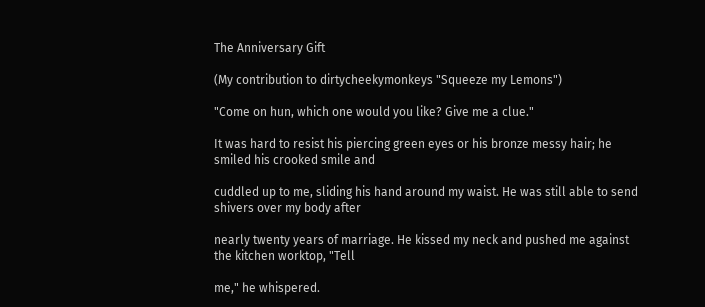The Anniversary Gift

(My contribution to dirtycheekymonkeys "Squeeze my Lemons")

"Come on hun, which one would you like? Give me a clue."

It was hard to resist his piercing green eyes or his bronze messy hair; he smiled his crooked smile and

cuddled up to me, sliding his hand around my waist. He was still able to send shivers over my body after

nearly twenty years of marriage. He kissed my neck and pushed me against the kitchen worktop, "Tell

me," he whispered.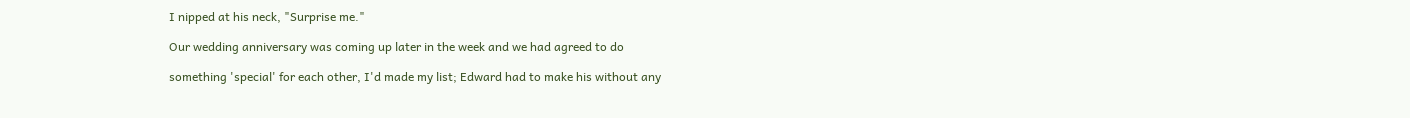I nipped at his neck, "Surprise me."

Our wedding anniversary was coming up later in the week and we had agreed to do

something 'special' for each other, I'd made my list; Edward had to make his without any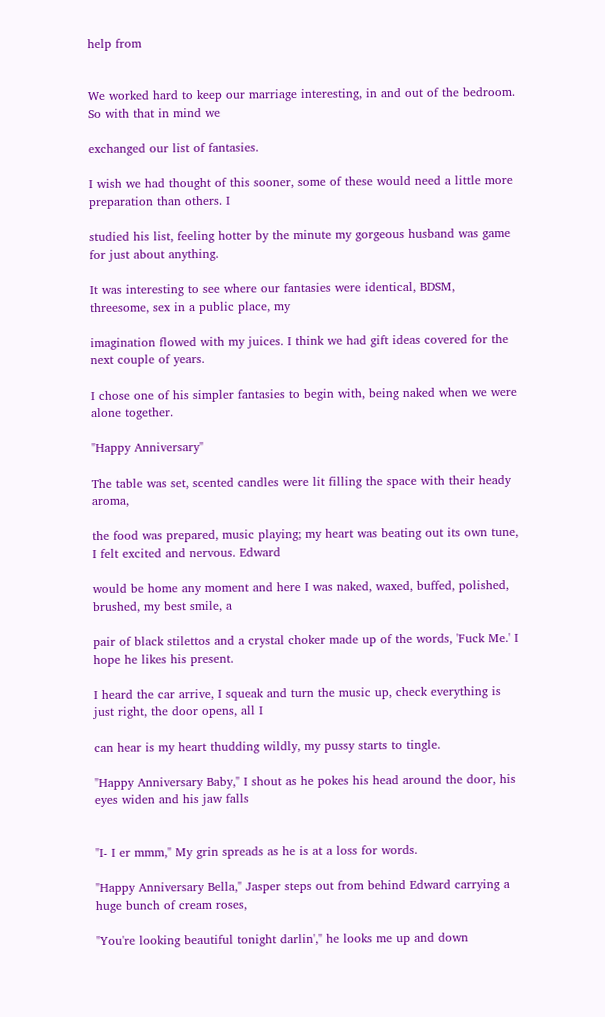help from


We worked hard to keep our marriage interesting, in and out of the bedroom. So with that in mind we

exchanged our list of fantasies.

I wish we had thought of this sooner, some of these would need a little more preparation than others. I

studied his list, feeling hotter by the minute my gorgeous husband was game for just about anything.

It was interesting to see where our fantasies were identical, BDSM, threesome, sex in a public place, my

imagination flowed with my juices. I think we had gift ideas covered for the next couple of years.

I chose one of his simpler fantasies to begin with, being naked when we were alone together.

"Happy Anniversary"

The table was set, scented candles were lit filling the space with their heady aroma,

the food was prepared, music playing; my heart was beating out its own tune, I felt excited and nervous. Edward

would be home any moment and here I was naked, waxed, buffed, polished, brushed, my best smile, a

pair of black stilettos and a crystal choker made up of the words, 'Fuck Me.' I hope he likes his present.

I heard the car arrive, I squeak and turn the music up, check everything is just right, the door opens, all I

can hear is my heart thudding wildly, my pussy starts to tingle.

"Happy Anniversary Baby," I shout as he pokes his head around the door, his eyes widen and his jaw falls


"I- I er mmm," My grin spreads as he is at a loss for words.

"Happy Anniversary Bella," Jasper steps out from behind Edward carrying a huge bunch of cream roses,

"You're looking beautiful tonight darlin'," he looks me up and down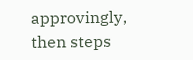approvingly, then steps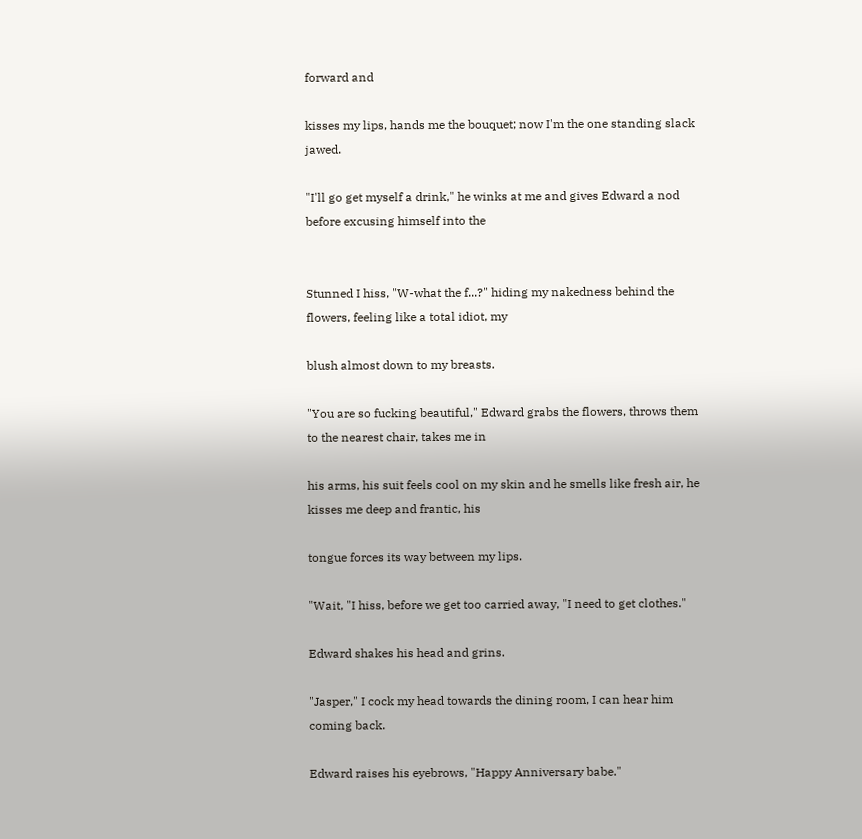forward and

kisses my lips, hands me the bouquet; now I'm the one standing slack jawed.

"I'll go get myself a drink," he winks at me and gives Edward a nod before excusing himself into the


Stunned I hiss, "W-what the f...?" hiding my nakedness behind the flowers, feeling like a total idiot, my

blush almost down to my breasts.

"You are so fucking beautiful," Edward grabs the flowers, throws them to the nearest chair, takes me in

his arms, his suit feels cool on my skin and he smells like fresh air, he kisses me deep and frantic, his

tongue forces its way between my lips.

"Wait, "I hiss, before we get too carried away, "I need to get clothes."

Edward shakes his head and grins.

"Jasper," I cock my head towards the dining room, I can hear him coming back.

Edward raises his eyebrows, "Happy Anniversary babe."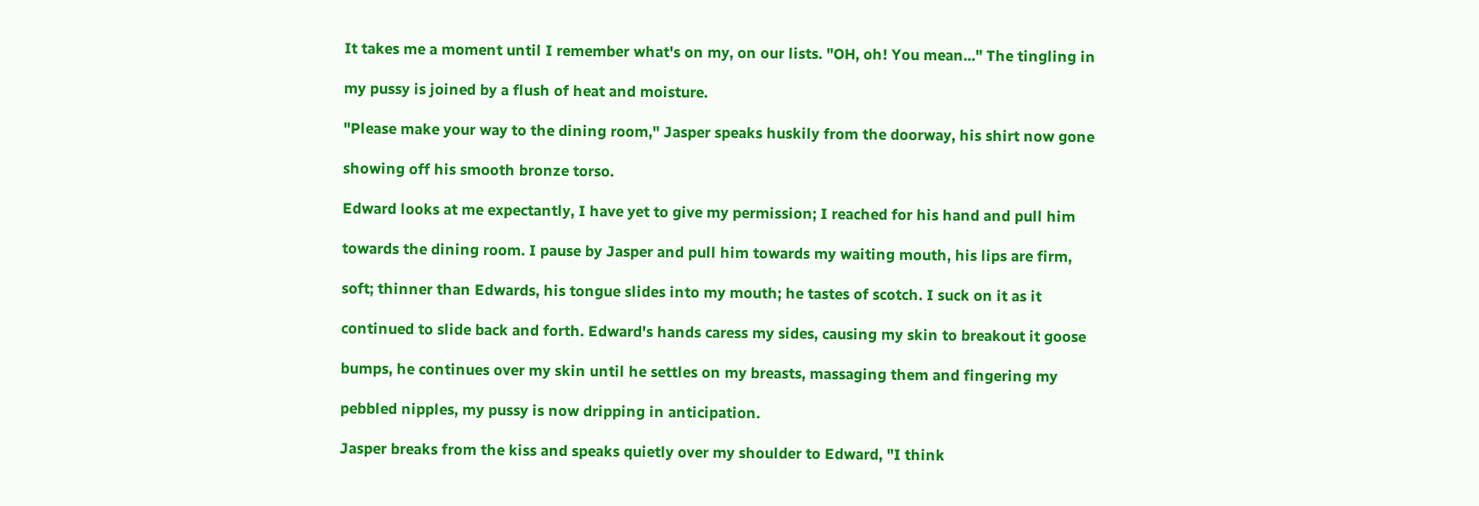It takes me a moment until I remember what's on my, on our lists. "OH, oh! You mean..." The tingling in

my pussy is joined by a flush of heat and moisture.

"Please make your way to the dining room," Jasper speaks huskily from the doorway, his shirt now gone

showing off his smooth bronze torso.

Edward looks at me expectantly, I have yet to give my permission; I reached for his hand and pull him

towards the dining room. I pause by Jasper and pull him towards my waiting mouth, his lips are firm,

soft; thinner than Edwards, his tongue slides into my mouth; he tastes of scotch. I suck on it as it

continued to slide back and forth. Edward's hands caress my sides, causing my skin to breakout it goose

bumps, he continues over my skin until he settles on my breasts, massaging them and fingering my

pebbled nipples, my pussy is now dripping in anticipation.

Jasper breaks from the kiss and speaks quietly over my shoulder to Edward, "I think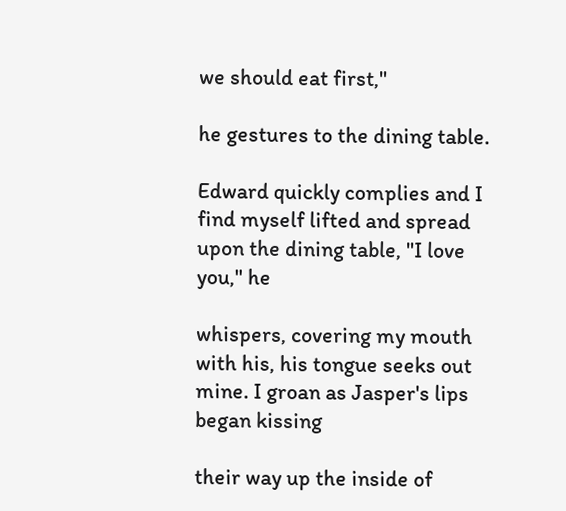we should eat first,"

he gestures to the dining table.

Edward quickly complies and I find myself lifted and spread upon the dining table, "I love you," he

whispers, covering my mouth with his, his tongue seeks out mine. I groan as Jasper's lips began kissing

their way up the inside of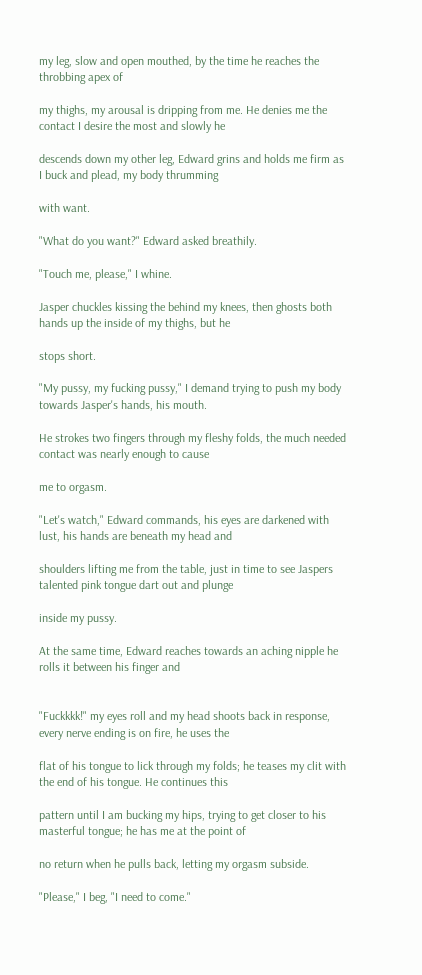my leg, slow and open mouthed, by the time he reaches the throbbing apex of

my thighs, my arousal is dripping from me. He denies me the contact I desire the most and slowly he

descends down my other leg, Edward grins and holds me firm as I buck and plead, my body thrumming

with want.

"What do you want?" Edward asked breathily.

"Touch me, please," I whine.

Jasper chuckles kissing the behind my knees, then ghosts both hands up the inside of my thighs, but he

stops short.

"My pussy, my fucking pussy," I demand trying to push my body towards Jasper's hands, his mouth.

He strokes two fingers through my fleshy folds, the much needed contact was nearly enough to cause

me to orgasm.

"Let's watch," Edward commands, his eyes are darkened with lust, his hands are beneath my head and

shoulders lifting me from the table, just in time to see Jaspers talented pink tongue dart out and plunge

inside my pussy.

At the same time, Edward reaches towards an aching nipple he rolls it between his finger and


"Fuckkkk!" my eyes roll and my head shoots back in response, every nerve ending is on fire, he uses the

flat of his tongue to lick through my folds; he teases my clit with the end of his tongue. He continues this

pattern until I am bucking my hips, trying to get closer to his masterful tongue; he has me at the point of

no return when he pulls back, letting my orgasm subside.

"Please," I beg, "I need to come."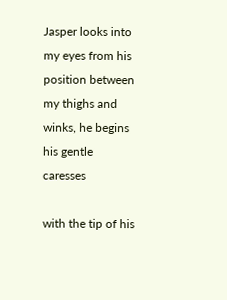Jasper looks into my eyes from his position between my thighs and winks, he begins his gentle caresses

with the tip of his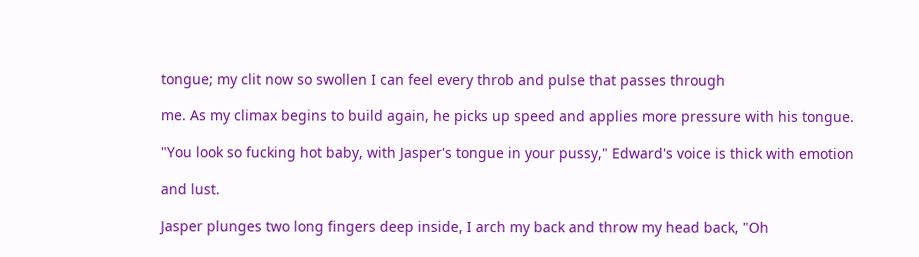tongue; my clit now so swollen I can feel every throb and pulse that passes through

me. As my climax begins to build again, he picks up speed and applies more pressure with his tongue.

"You look so fucking hot baby, with Jasper's tongue in your pussy," Edward's voice is thick with emotion

and lust.

Jasper plunges two long fingers deep inside, I arch my back and throw my head back, "Oh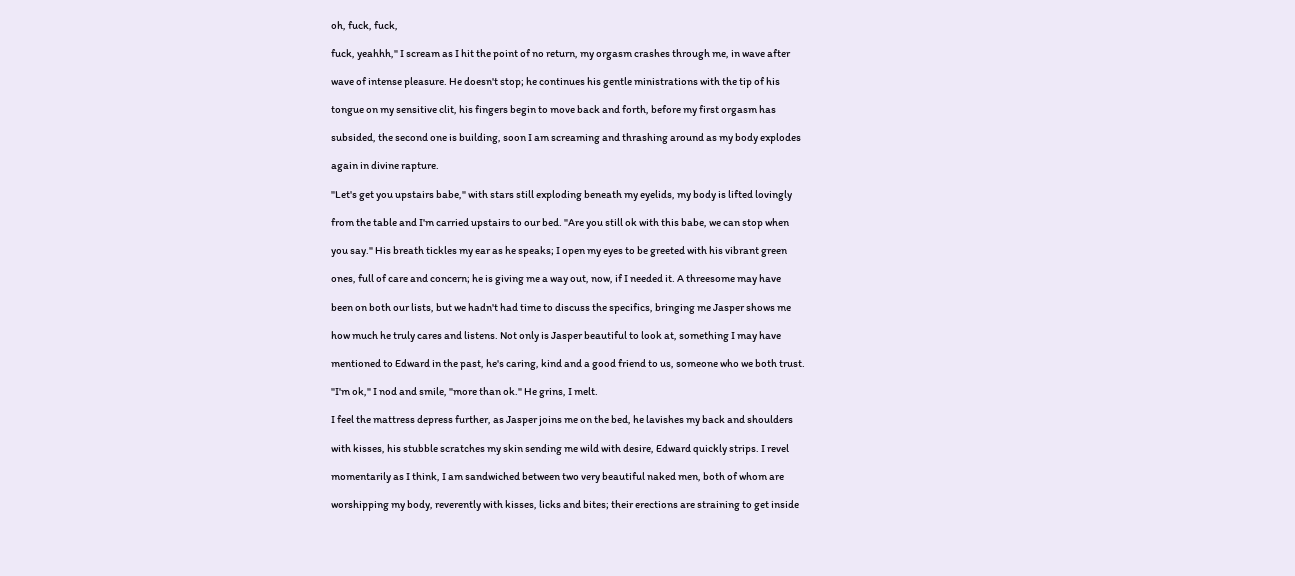oh, fuck, fuck,

fuck, yeahhh," I scream as I hit the point of no return, my orgasm crashes through me, in wave after

wave of intense pleasure. He doesn't stop; he continues his gentle ministrations with the tip of his

tongue on my sensitive clit, his fingers begin to move back and forth, before my first orgasm has

subsided, the second one is building, soon I am screaming and thrashing around as my body explodes

again in divine rapture.

"Let's get you upstairs babe," with stars still exploding beneath my eyelids, my body is lifted lovingly

from the table and I'm carried upstairs to our bed. "Are you still ok with this babe, we can stop when

you say." His breath tickles my ear as he speaks; I open my eyes to be greeted with his vibrant green

ones, full of care and concern; he is giving me a way out, now, if I needed it. A threesome may have

been on both our lists, but we hadn't had time to discuss the specifics, bringing me Jasper shows me

how much he truly cares and listens. Not only is Jasper beautiful to look at, something I may have

mentioned to Edward in the past, he's caring, kind and a good friend to us, someone who we both trust.

"I'm ok," I nod and smile, "more than ok." He grins, I melt.

I feel the mattress depress further, as Jasper joins me on the bed, he lavishes my back and shoulders

with kisses, his stubble scratches my skin sending me wild with desire, Edward quickly strips. I revel

momentarily as I think, I am sandwiched between two very beautiful naked men, both of whom are

worshipping my body, reverently with kisses, licks and bites; their erections are straining to get inside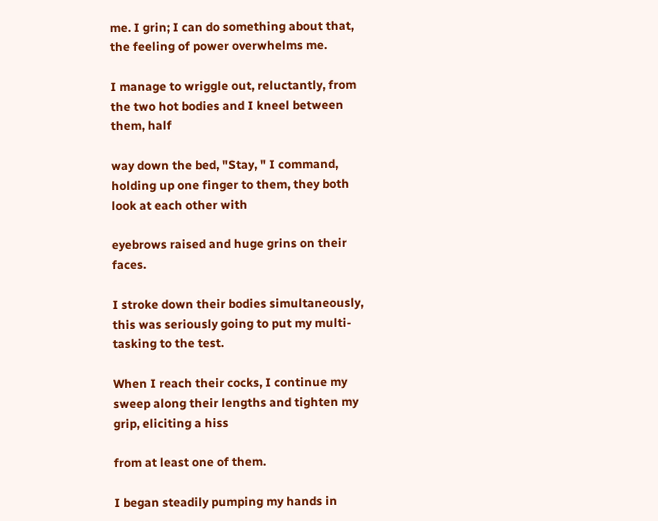me. I grin; I can do something about that, the feeling of power overwhelms me.

I manage to wriggle out, reluctantly, from the two hot bodies and I kneel between them, half

way down the bed, "Stay, " I command, holding up one finger to them, they both look at each other with

eyebrows raised and huge grins on their faces.

I stroke down their bodies simultaneously, this was seriously going to put my multi- tasking to the test.

When I reach their cocks, I continue my sweep along their lengths and tighten my grip, eliciting a hiss

from at least one of them.

I began steadily pumping my hands in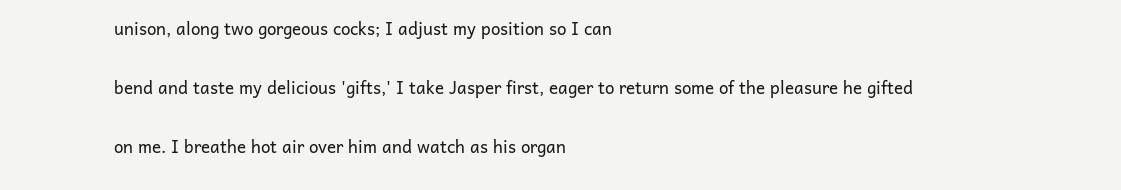unison, along two gorgeous cocks; I adjust my position so I can

bend and taste my delicious 'gifts,' I take Jasper first, eager to return some of the pleasure he gifted

on me. I breathe hot air over him and watch as his organ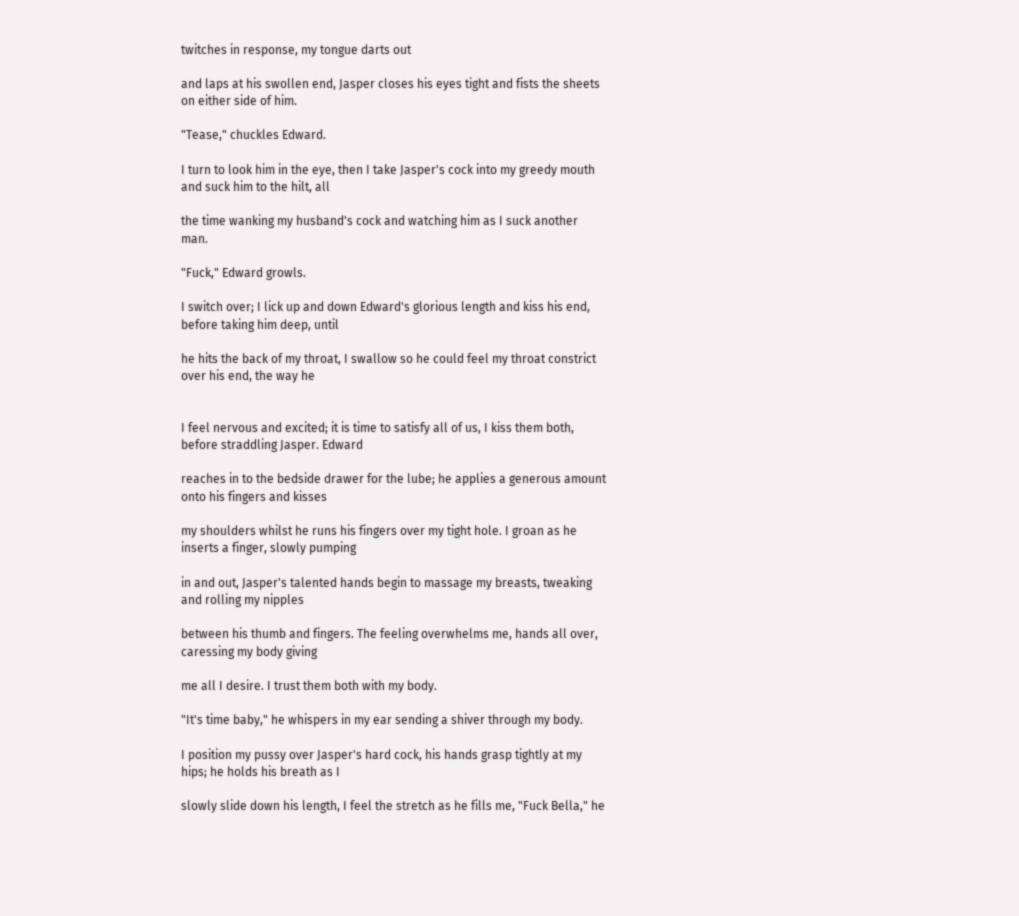twitches in response, my tongue darts out

and laps at his swollen end, Jasper closes his eyes tight and fists the sheets on either side of him.

"Tease," chuckles Edward.

I turn to look him in the eye, then I take Jasper's cock into my greedy mouth and suck him to the hilt, all

the time wanking my husband's cock and watching him as I suck another man.

"Fuck," Edward growls.

I switch over; I lick up and down Edward's glorious length and kiss his end, before taking him deep, until

he hits the back of my throat, I swallow so he could feel my throat constrict over his end, the way he


I feel nervous and excited; it is time to satisfy all of us, I kiss them both, before straddling Jasper. Edward

reaches in to the bedside drawer for the lube; he applies a generous amount onto his fingers and kisses

my shoulders whilst he runs his fingers over my tight hole. I groan as he inserts a finger, slowly pumping

in and out, Jasper's talented hands begin to massage my breasts, tweaking and rolling my nipples

between his thumb and fingers. The feeling overwhelms me, hands all over, caressing my body giving

me all I desire. I trust them both with my body.

"It's time baby," he whispers in my ear sending a shiver through my body.

I position my pussy over Jasper's hard cock, his hands grasp tightly at my hips; he holds his breath as I

slowly slide down his length, I feel the stretch as he fills me, "Fuck Bella," he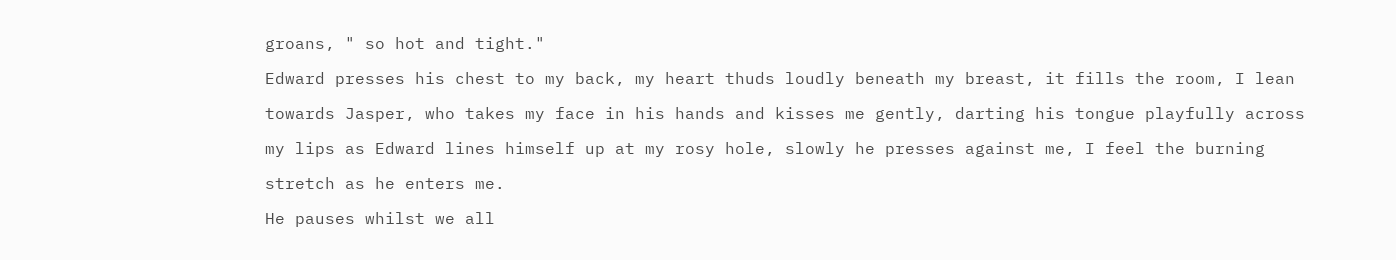groans, " so hot and tight."

Edward presses his chest to my back, my heart thuds loudly beneath my breast, it fills the room, I lean

towards Jasper, who takes my face in his hands and kisses me gently, darting his tongue playfully across

my lips as Edward lines himself up at my rosy hole, slowly he presses against me, I feel the burning

stretch as he enters me.

He pauses whilst we all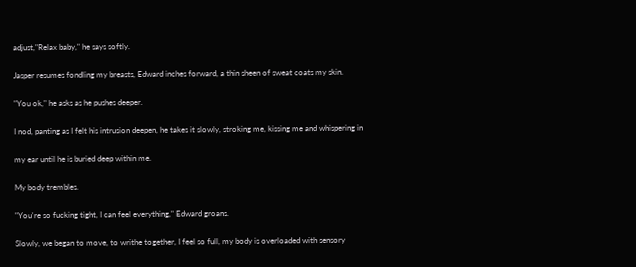adjust,"Relax baby," he says softly.

Jasper resumes fondling my breasts, Edward inches forward, a thin sheen of sweat coats my skin.

"You ok," he asks as he pushes deeper.

I nod, panting as I felt his intrusion deepen, he takes it slowly, stroking me, kissing me and whispering in

my ear until he is buried deep within me.

My body trembles.

"You're so fucking tight, I can feel everything," Edward groans.

Slowly, we began to move, to writhe together, I feel so full, my body is overloaded with sensory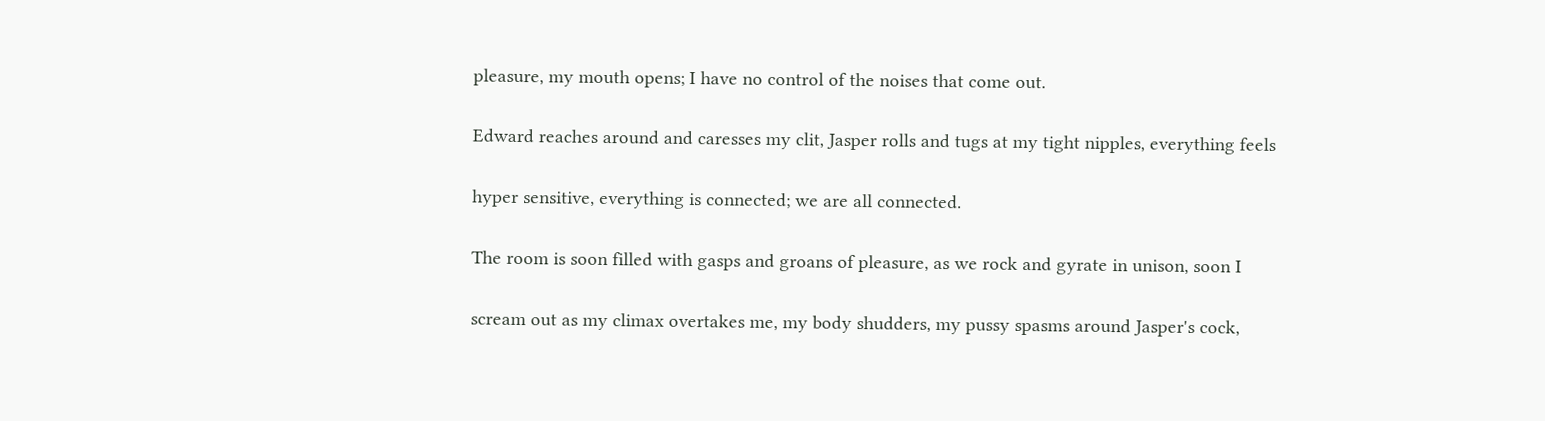pleasure, my mouth opens; I have no control of the noises that come out.

Edward reaches around and caresses my clit, Jasper rolls and tugs at my tight nipples, everything feels

hyper sensitive, everything is connected; we are all connected.

The room is soon filled with gasps and groans of pleasure, as we rock and gyrate in unison, soon I

scream out as my climax overtakes me, my body shudders, my pussy spasms around Jasper's cock,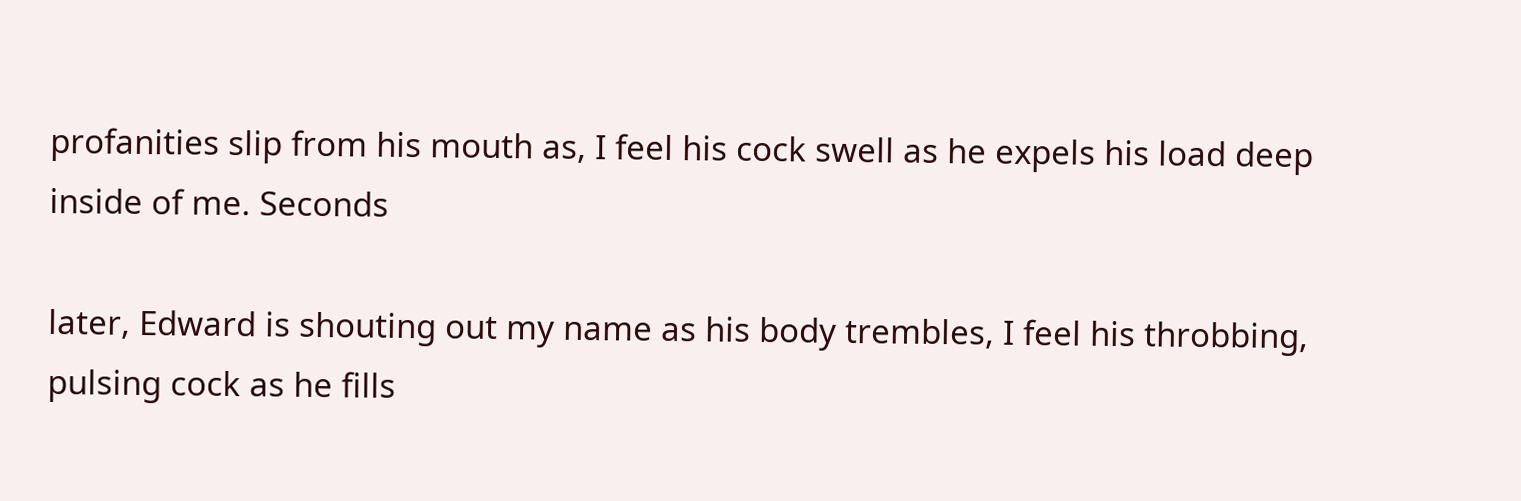profanities slip from his mouth as, I feel his cock swell as he expels his load deep inside of me. Seconds

later, Edward is shouting out my name as his body trembles, I feel his throbbing, pulsing cock as he fills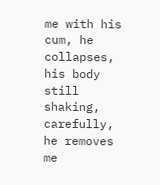me with his cum, he collapses, his body still shaking, carefully, he removes me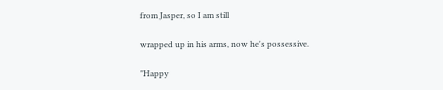from Jasper, so I am still

wrapped up in his arms, now he's possessive.

"Happy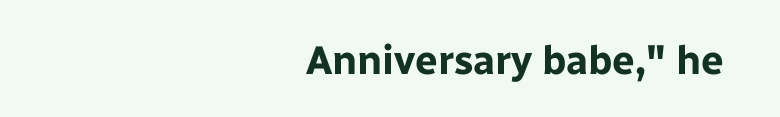Anniversary babe," he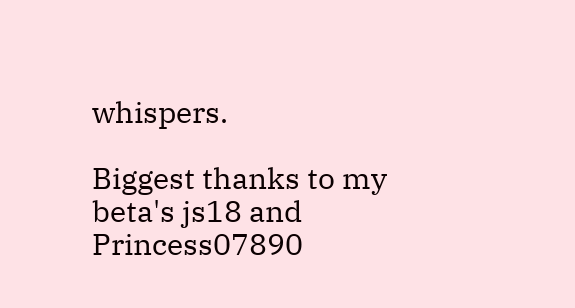whispers.

Biggest thanks to my beta's js18 and Princess07890